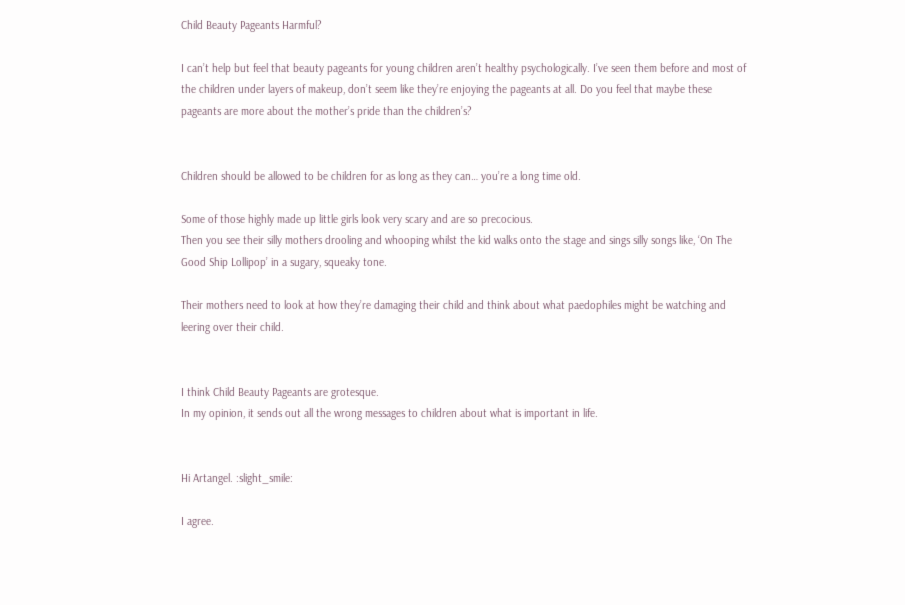Child Beauty Pageants Harmful?

I can’t help but feel that beauty pageants for young children aren’t healthy psychologically. I’ve seen them before and most of the children under layers of makeup, don’t seem like they’re enjoying the pageants at all. Do you feel that maybe these pageants are more about the mother’s pride than the children’s?


Children should be allowed to be children for as long as they can… you’re a long time old.

Some of those highly made up little girls look very scary and are so precocious.
Then you see their silly mothers drooling and whooping whilst the kid walks onto the stage and sings silly songs like, ‘On The Good Ship Lollipop’ in a sugary, squeaky tone.

Their mothers need to look at how they’re damaging their child and think about what paedophiles might be watching and leering over their child.


I think Child Beauty Pageants are grotesque.
In my opinion, it sends out all the wrong messages to children about what is important in life.


Hi Artangel. :slight_smile:

I agree.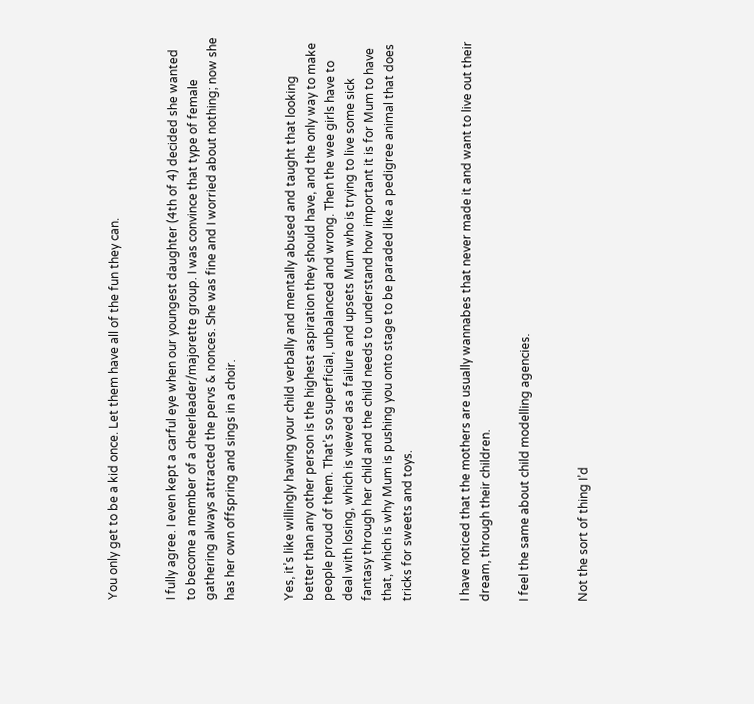You only get to be a kid once. Let them have all of the fun they can.


I fully agree. I even kept a carful eye when our youngest daughter (4th of 4) decided she wanted to become a member of a cheerleader/majorette group. I was convince that type of female gathering always attracted the pervs & nonces. She was fine and I worried about nothing; now she has her own offspring and sings in a choir.


Yes, it’s like willingly having your child verbally and mentally abused and taught that looking better than any other person is the highest aspiration they should have, and the only way to make people proud of them. That’s so superficial, unbalanced and wrong. Then the wee girls have to deal with losing, which is viewed as a failure and upsets Mum who is trying to live some sick fantasy through her child and the child needs to understand how important it is for Mum to have that, which is why Mum is pushing you onto stage to be paraded like a pedigree animal that does tricks for sweets and toys.


I have noticed that the mothers are usually wannabes that never made it and want to live out their dream, through their children.

I feel the same about child modelling agencies.


Not the sort of thing I’d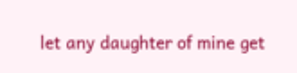let any daughter of mine get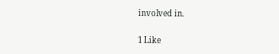involved in.

1 Like